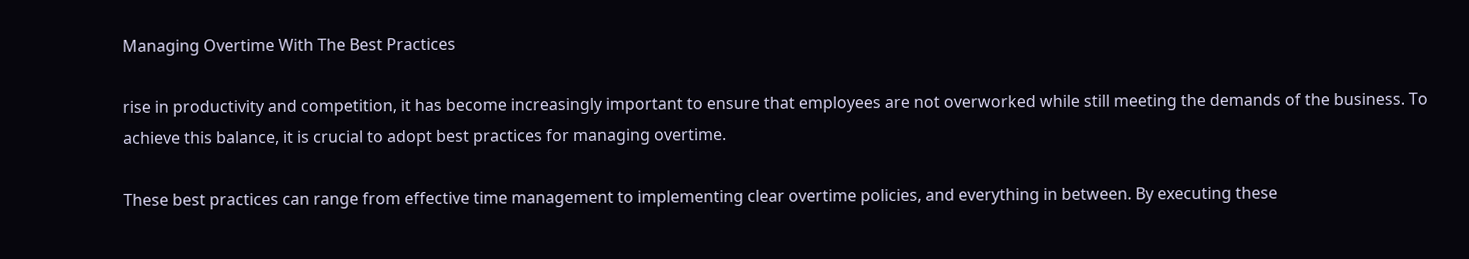Managing Overtime With The Best Practices

rise in productivity and competition, it has become increasingly important to ensure that employees are not overworked while still meeting the demands of the business. To achieve this balance, it is crucial to adopt best practices for managing overtime.

These best practices can range from effective time management to implementing clear overtime policies, and everything in between. By executing these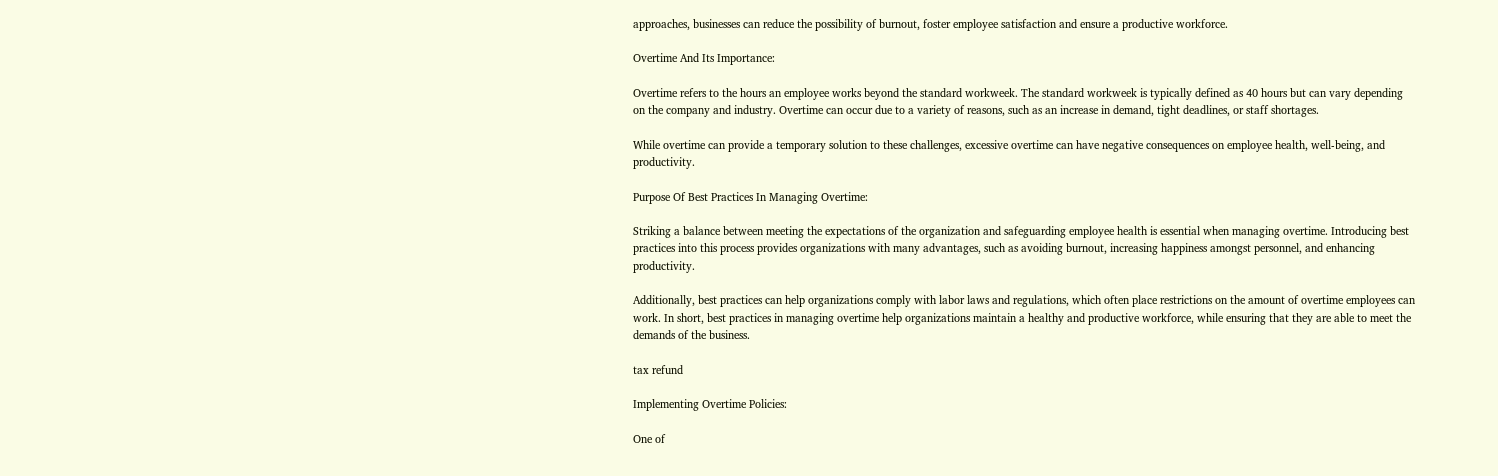approaches, businesses can reduce the possibility of burnout, foster employee satisfaction and ensure a productive workforce.

Overtime And Its Importance:

Overtime refers to the hours an employee works beyond the standard workweek. The standard workweek is typically defined as 40 hours but can vary depending on the company and industry. Overtime can occur due to a variety of reasons, such as an increase in demand, tight deadlines, or staff shortages.

While overtime can provide a temporary solution to these challenges, excessive overtime can have negative consequences on employee health, well-being, and productivity.

Purpose Of Best Practices In Managing Overtime:

Striking a balance between meeting the expectations of the organization and safeguarding employee health is essential when managing overtime. Introducing best practices into this process provides organizations with many advantages, such as avoiding burnout, increasing happiness amongst personnel, and enhancing productivity.

Additionally, best practices can help organizations comply with labor laws and regulations, which often place restrictions on the amount of overtime employees can work. In short, best practices in managing overtime help organizations maintain a healthy and productive workforce, while ensuring that they are able to meet the demands of the business.

tax refund

Implementing Overtime Policies:

One of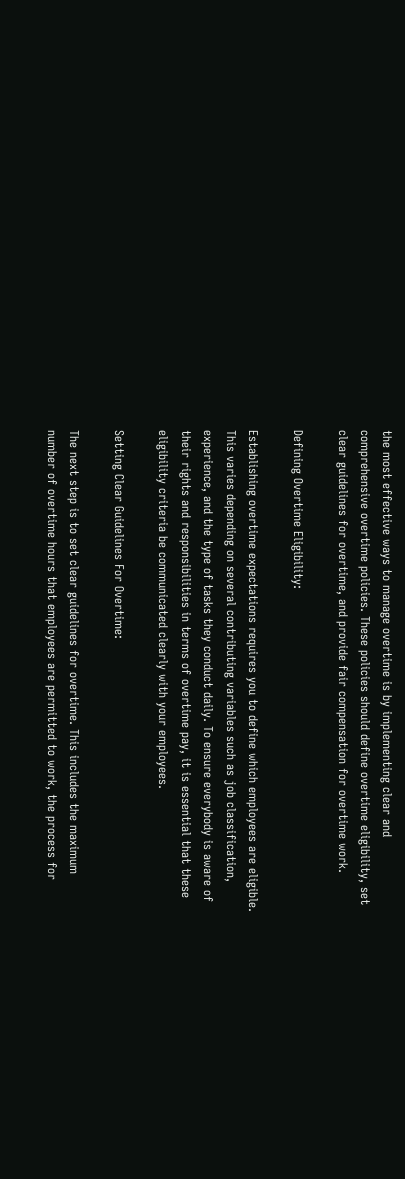the most effective ways to manage overtime is by implementing clear and comprehensive overtime policies. These policies should define overtime eligibility, set clear guidelines for overtime, and provide fair compensation for overtime work.

Defining Overtime Eligibility:

Establishing overtime expectations requires you to define which employees are eligible. This varies depending on several contributing variables such as job classification, experience, and the type of tasks they conduct daily. To ensure everybody is aware of their rights and responsibilities in terms of overtime pay, it is essential that these eligibility criteria be communicated clearly with your employees.

Setting Clear Guidelines For Overtime:

The next step is to set clear guidelines for overtime. This includes the maximum number of overtime hours that employees are permitted to work, the process for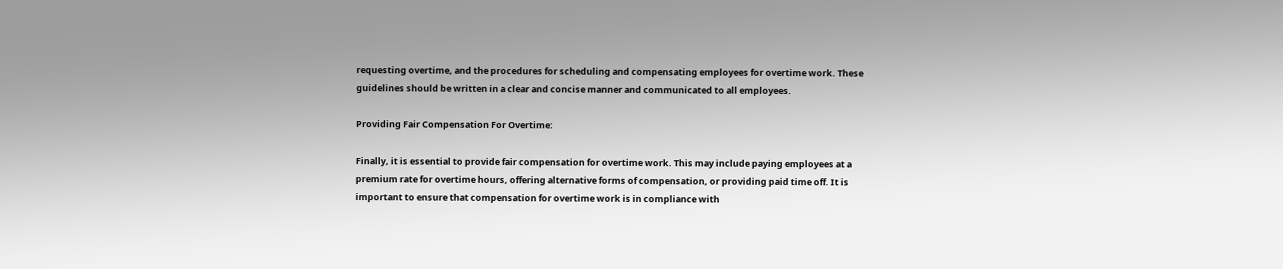requesting overtime, and the procedures for scheduling and compensating employees for overtime work. These guidelines should be written in a clear and concise manner and communicated to all employees.

Providing Fair Compensation For Overtime:

Finally, it is essential to provide fair compensation for overtime work. This may include paying employees at a premium rate for overtime hours, offering alternative forms of compensation, or providing paid time off. It is important to ensure that compensation for overtime work is in compliance with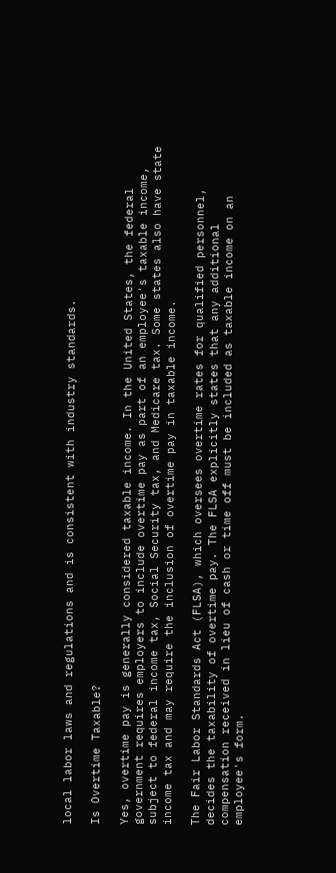local labor laws and regulations and is consistent with industry standards.

Is Overtime Taxable?

Yes, overtime pay is generally considered taxable income. In the United States, the federal government requires employers to include overtime pay as part of an employee's taxable income, subject to federal income tax, Social Security tax, and Medicare tax. Some states also have state income tax and may require the inclusion of overtime pay in taxable income.

The Fair Labor Standards Act (FLSA), which oversees overtime rates for qualified personnel, decides the taxability of overtime pay. The FLSA explicitly states that any additional compensation received in lieu of cash or time off must be included as taxable income on an employee's form.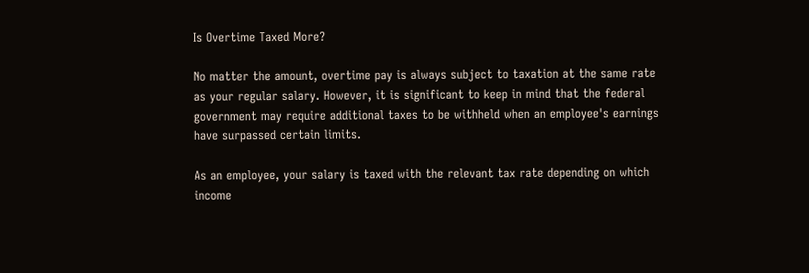Is Overtime Taxed More?

No matter the amount, overtime pay is always subject to taxation at the same rate as your regular salary. However, it is significant to keep in mind that the federal government may require additional taxes to be withheld when an employee's earnings have surpassed certain limits.

As an employee, your salary is taxed with the relevant tax rate depending on which income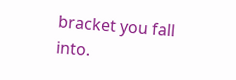bracket you fall into.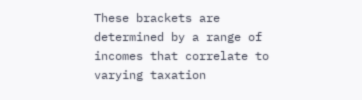These brackets are determined by a range of incomes that correlate to varying taxation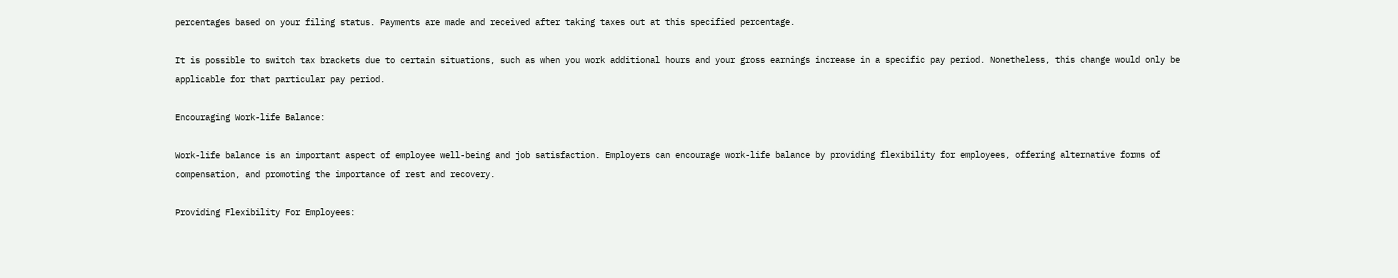percentages based on your filing status. Payments are made and received after taking taxes out at this specified percentage.

It is possible to switch tax brackets due to certain situations, such as when you work additional hours and your gross earnings increase in a specific pay period. Nonetheless, this change would only be applicable for that particular pay period.

Encouraging Work-life Balance:

Work-life balance is an important aspect of employee well-being and job satisfaction. Employers can encourage work-life balance by providing flexibility for employees, offering alternative forms of compensation, and promoting the importance of rest and recovery.

Providing Flexibility For Employees: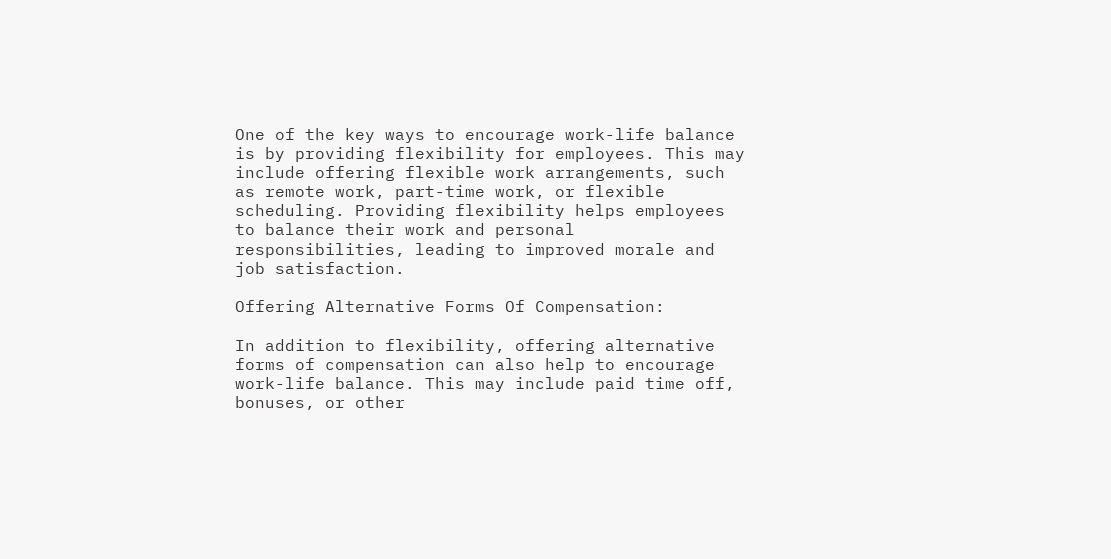One of the key ways to encourage work-life balance is by providing flexibility for employees. This may include offering flexible work arrangements, such as remote work, part-time work, or flexible scheduling. Providing flexibility helps employees to balance their work and personal responsibilities, leading to improved morale and job satisfaction.

Offering Alternative Forms Of Compensation:

In addition to flexibility, offering alternative forms of compensation can also help to encourage work-life balance. This may include paid time off, bonuses, or other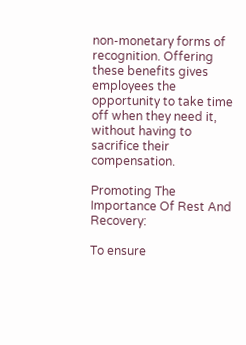non-monetary forms of recognition. Offering these benefits gives employees the opportunity to take time off when they need it, without having to sacrifice their compensation.

Promoting The Importance Of Rest And Recovery:

To ensure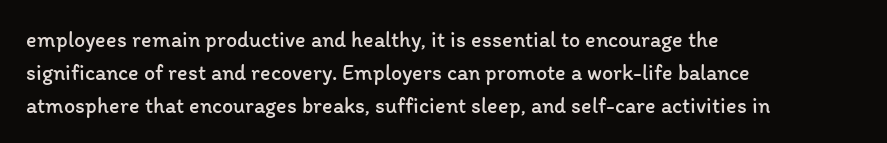employees remain productive and healthy, it is essential to encourage the significance of rest and recovery. Employers can promote a work-life balance atmosphere that encourages breaks, sufficient sleep, and self-care activities in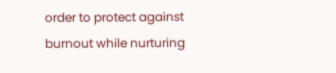order to protect against burnout while nurturing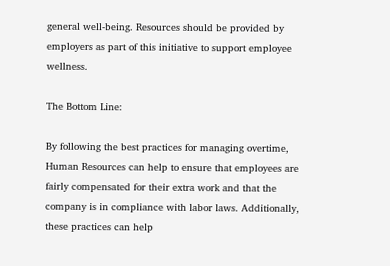general well-being. Resources should be provided by employers as part of this initiative to support employee wellness.

The Bottom Line:

By following the best practices for managing overtime, Human Resources can help to ensure that employees are fairly compensated for their extra work and that the company is in compliance with labor laws. Additionally, these practices can help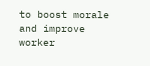to boost morale and improve worker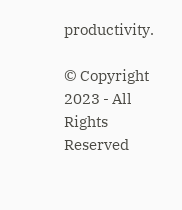productivity.

© Copyright 2023 - All Rights Reserved